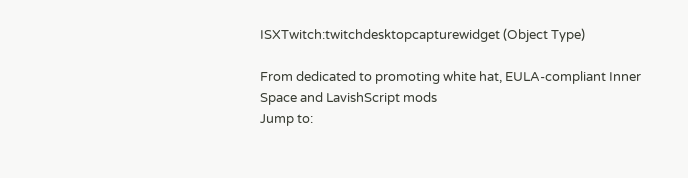ISXTwitch:twitchdesktopcapturewidget (Object Type)

From dedicated to promoting white hat, EULA-compliant Inner Space and LavishScript mods
Jump to: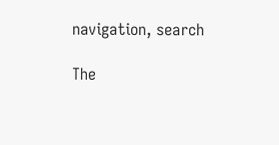navigation, search

The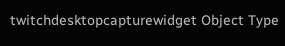twitchdesktopcapturewidget Object Type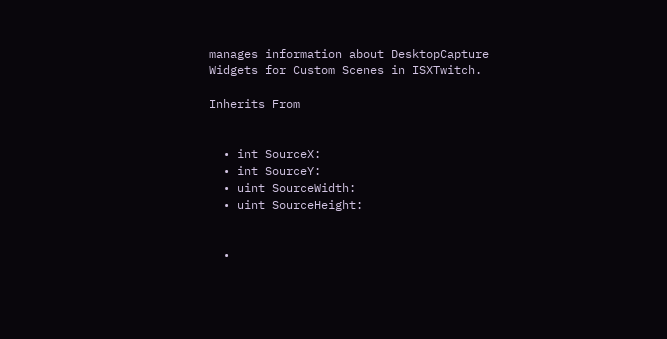manages information about DesktopCapture Widgets for Custom Scenes in ISXTwitch.

Inherits From


  • int SourceX:
  • int SourceY:
  • uint SourceWidth:
  • uint SourceHeight:


  •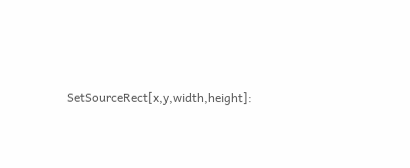SetSourceRect[x,y,width,height]: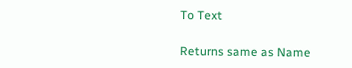To Text

Returns same as Name